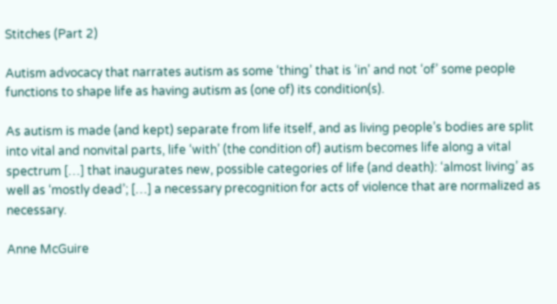Stitches (Part 2)

Autism advocacy that narrates autism as some ‘thing’ that is ‘in’ and not ‘of’ some people functions to shape life as having autism as (one of) its condition(s).

As autism is made (and kept) separate from life itself, and as living people’s bodies are split into vital and nonvital parts, life ‘with’ (the condition of) autism becomes life along a vital spectrum […] that inaugurates new, possible categories of life (and death): ‘almost living’ as well as ‘mostly dead’; […] a necessary precognition for acts of violence that are normalized as necessary.

Anne McGuire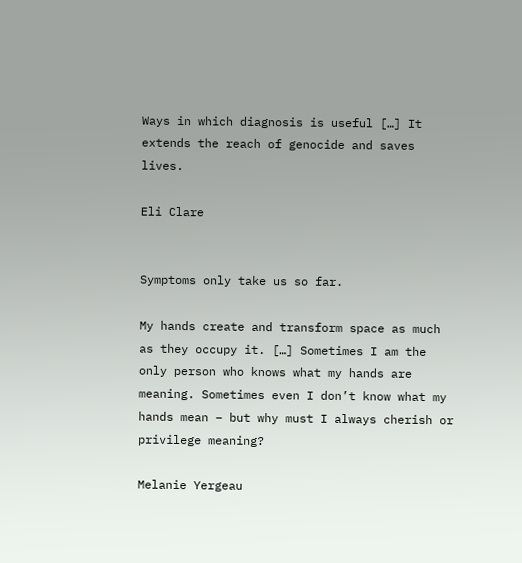Ways in which diagnosis is useful […] It extends the reach of genocide and saves lives.

Eli Clare


Symptoms only take us so far.

My hands create and transform space as much as they occupy it. […] Sometimes I am the only person who knows what my hands are meaning. Sometimes even I don’t know what my hands mean – but why must I always cherish or privilege meaning?

Melanie Yergeau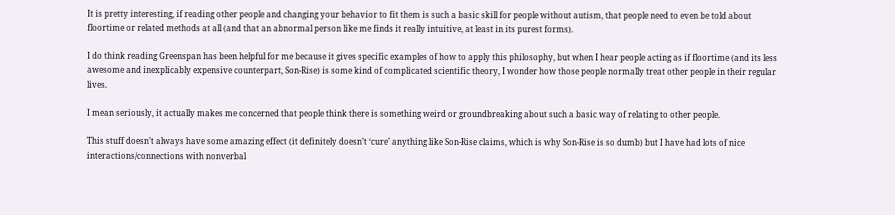It is pretty interesting, if reading other people and changing your behavior to fit them is such a basic skill for people without autism, that people need to even be told about floortime or related methods at all (and that an abnormal person like me finds it really intuitive, at least in its purest forms).

I do think reading Greenspan has been helpful for me because it gives specific examples of how to apply this philosophy, but when I hear people acting as if floortime (and its less awesome and inexplicably expensive counterpart, Son-Rise) is some kind of complicated scientific theory, I wonder how those people normally treat other people in their regular lives.

I mean seriously, it actually makes me concerned that people think there is something weird or groundbreaking about such a basic way of relating to other people.

This stuff doesn’t always have some amazing effect (it definitely doesn’t ‘cure’ anything like Son-Rise claims, which is why Son-Rise is so dumb) but I have had lots of nice interactions/connections with nonverbal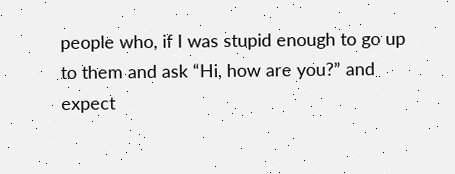people who, if I was stupid enough to go up to them and ask “Hi, how are you?” and expect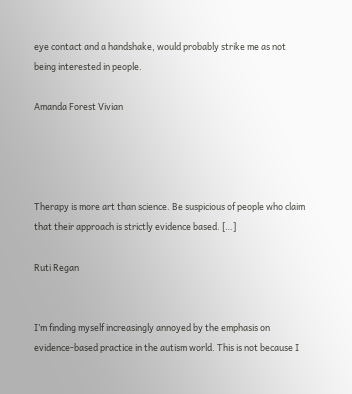eye contact and a handshake, would probably strike me as not being interested in people.

Amanda Forest Vivian




Therapy is more art than science. Be suspicious of people who claim that their approach is strictly evidence based. […]

Ruti Regan


I’m finding myself increasingly annoyed by the emphasis on evidence-based practice in the autism world. This is not because I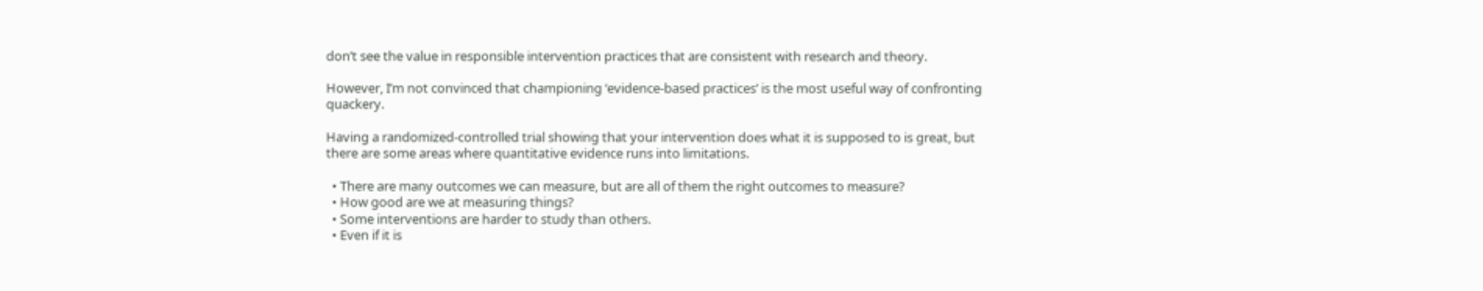don’t see the value in responsible intervention practices that are consistent with research and theory.

However, I’m not convinced that championing ‘evidence-based practices’ is the most useful way of confronting quackery.

Having a randomized-controlled trial showing that your intervention does what it is supposed to is great, but there are some areas where quantitative evidence runs into limitations.

  • There are many outcomes we can measure, but are all of them the right outcomes to measure?
  • How good are we at measuring things?
  • Some interventions are harder to study than others.
  • Even if it is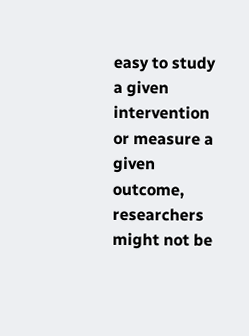easy to study a given intervention or measure a given outcome, researchers might not be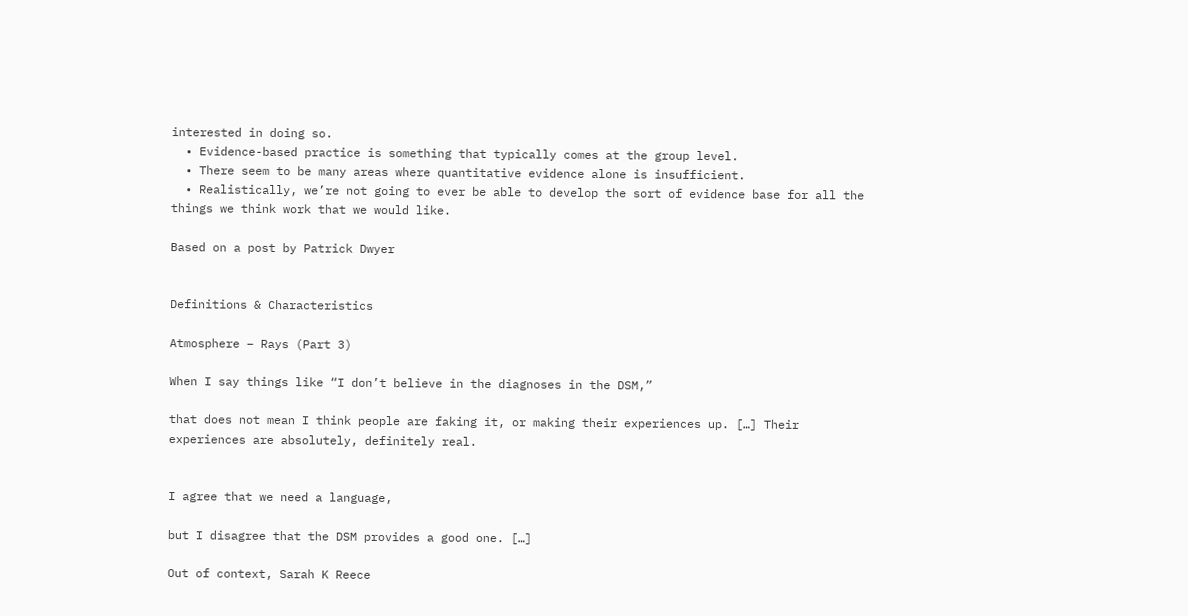interested in doing so.
  • Evidence-based practice is something that typically comes at the group level.
  • There seem to be many areas where quantitative evidence alone is insufficient.
  • Realistically, we’re not going to ever be able to develop the sort of evidence base for all the things we think work that we would like.

Based on a post by Patrick Dwyer


Definitions & Characteristics

Atmosphere – Rays (Part 3)

When I say things like “I don’t believe in the diagnoses in the DSM,”

that does not mean I think people are faking it, or making their experiences up. […] Their experiences are absolutely, definitely real.


I agree that we need a language,

but I disagree that the DSM provides a good one. […]

Out of context, Sarah K Reece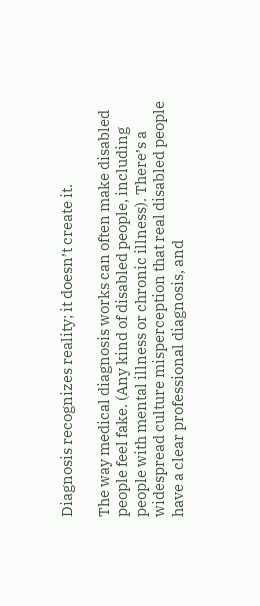Diagnosis recognizes reality; it doesn’t create it.

The way medical diagnosis works can often make disabled people feel fake. (Any kind of disabled people, including people with mental illness or chronic illness). There’s a widespread culture misperception that real disabled people have a clear professional diagnosis, and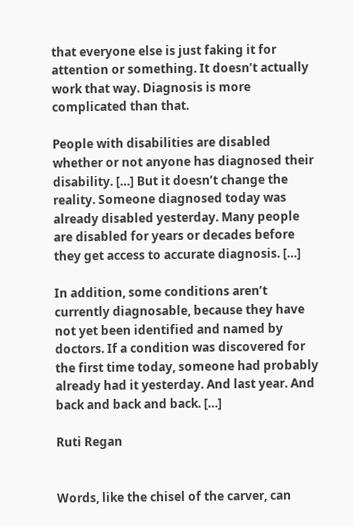that everyone else is just faking it for attention or something. It doesn’t actually work that way. Diagnosis is more complicated than that.

People with disabilities are disabled whether or not anyone has diagnosed their disability. […] But it doesn’t change the reality. Someone diagnosed today was already disabled yesterday. Many people are disabled for years or decades before they get access to accurate diagnosis. […]

In addition, some conditions aren’t currently diagnosable, because they have not yet been identified and named by doctors. If a condition was discovered for the first time today, someone had probably already had it yesterday. And last year. And back and back and back. […]

Ruti Regan


Words, like the chisel of the carver, can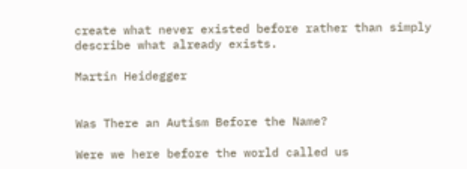create what never existed before rather than simply describe what already exists.

Martin Heidegger


Was There an Autism Before the Name?

Were we here before the world called us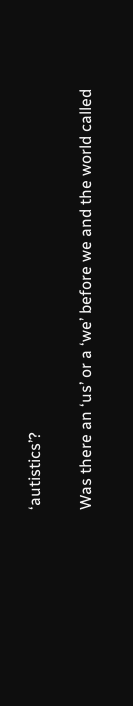‘autistics’?

Was there an ‘us’ or a ‘we’ before we and the world called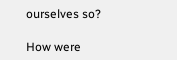ourselves so?

How were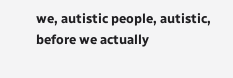we, autistic people, autistic, before we actually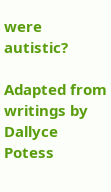were autistic?

Adapted from writings by Dallyce Potess